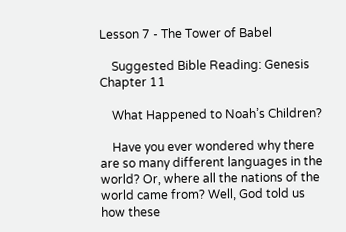Lesson 7 - The Tower of Babel

    Suggested Bible Reading: Genesis Chapter 11

    What Happened to Noah’s Children?

    Have you ever wondered why there are so many different languages in the world? Or, where all the nations of the world came from? Well, God told us how these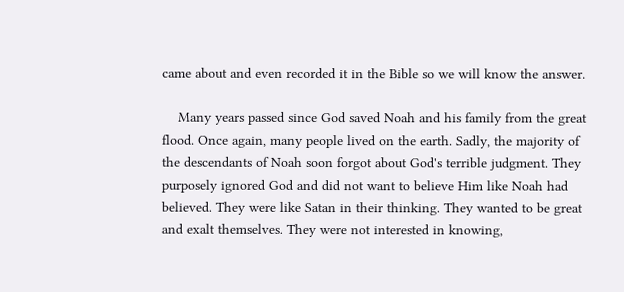came about and even recorded it in the Bible so we will know the answer.

    Many years passed since God saved Noah and his family from the great flood. Once again, many people lived on the earth. Sadly, the majority of the descendants of Noah soon forgot about God's terrible judgment. They purposely ignored God and did not want to believe Him like Noah had believed. They were like Satan in their thinking. They wanted to be great and exalt themselves. They were not interested in knowing,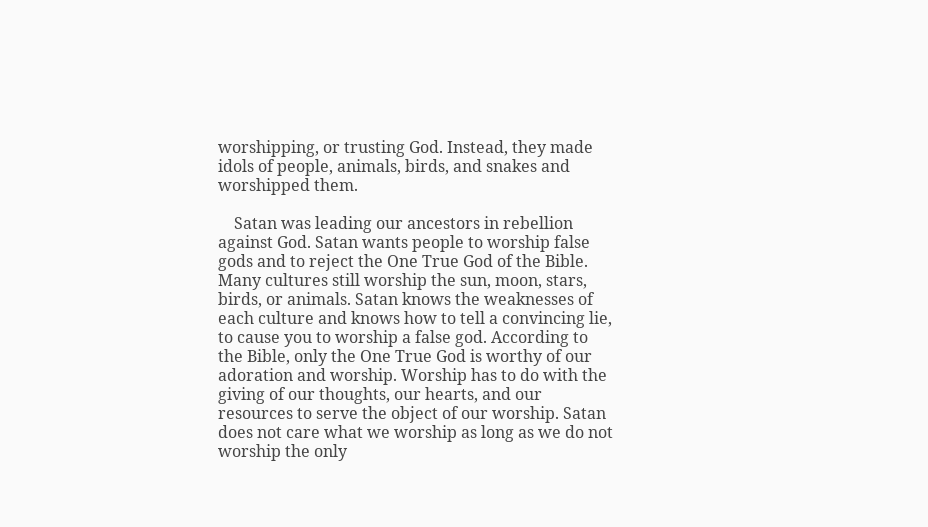worshipping, or trusting God. Instead, they made idols of people, animals, birds, and snakes and worshipped them.

    Satan was leading our ancestors in rebellion against God. Satan wants people to worship false gods and to reject the One True God of the Bible. Many cultures still worship the sun, moon, stars, birds, or animals. Satan knows the weaknesses of each culture and knows how to tell a convincing lie, to cause you to worship a false god. According to the Bible, only the One True God is worthy of our adoration and worship. Worship has to do with the giving of our thoughts, our hearts, and our resources to serve the object of our worship. Satan does not care what we worship as long as we do not worship the only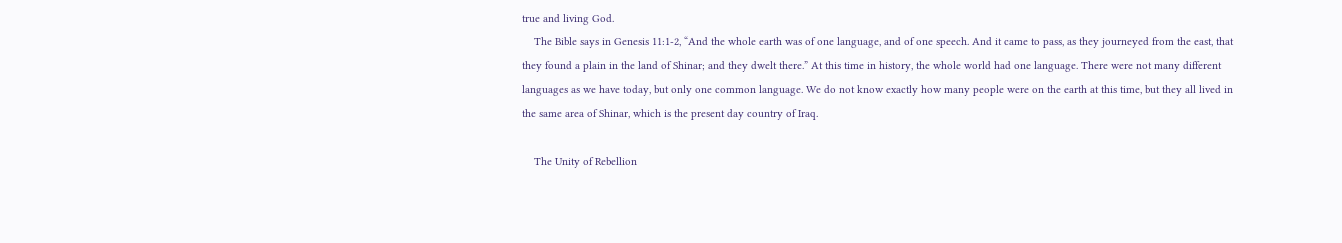true and living God.
    The Bible says in Genesis 11:1-2, “And the whole earth was of one language, and of one speech. And it came to pass, as they journeyed from the east, that they found a plain in the land of Shinar; and they dwelt there.” At this time in history, the whole world had one language. There were not many different languages as we have today, but only one common language. We do not know exactly how many people were on the earth at this time, but they all lived in the same area of Shinar, which is the present day country of Iraq.

    The Unity of Rebellion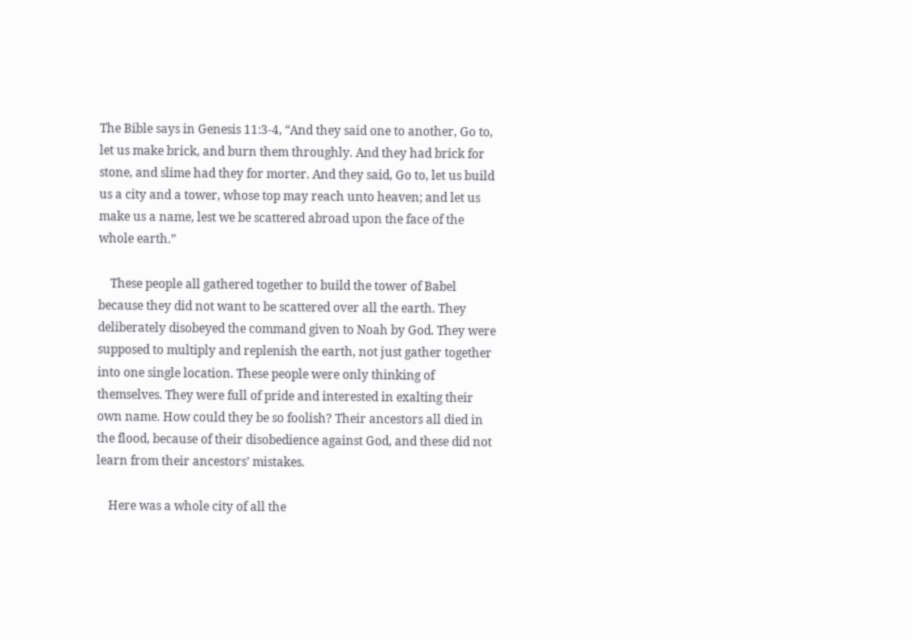The Bible says in Genesis 11:3-4, “And they said one to another, Go to, let us make brick, and burn them throughly. And they had brick for stone, and slime had they for morter. And they said, Go to, let us build us a city and a tower, whose top may reach unto heaven; and let us make us a name, lest we be scattered abroad upon the face of the whole earth.”

    These people all gathered together to build the tower of Babel because they did not want to be scattered over all the earth. They deliberately disobeyed the command given to Noah by God. They were supposed to multiply and replenish the earth, not just gather together into one single location. These people were only thinking of themselves. They were full of pride and interested in exalting their own name. How could they be so foolish? Their ancestors all died in the flood, because of their disobedience against God, and these did not learn from their ancestors’ mistakes.

    Here was a whole city of all the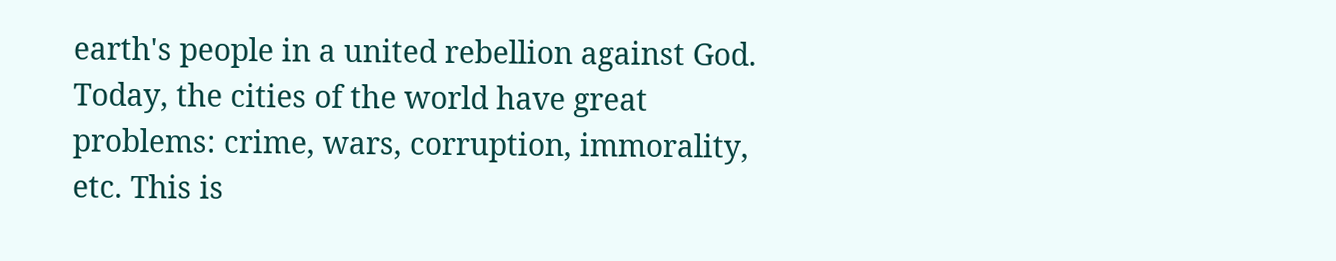earth's people in a united rebellion against God. Today, the cities of the world have great problems: crime, wars, corruption, immorality, etc. This is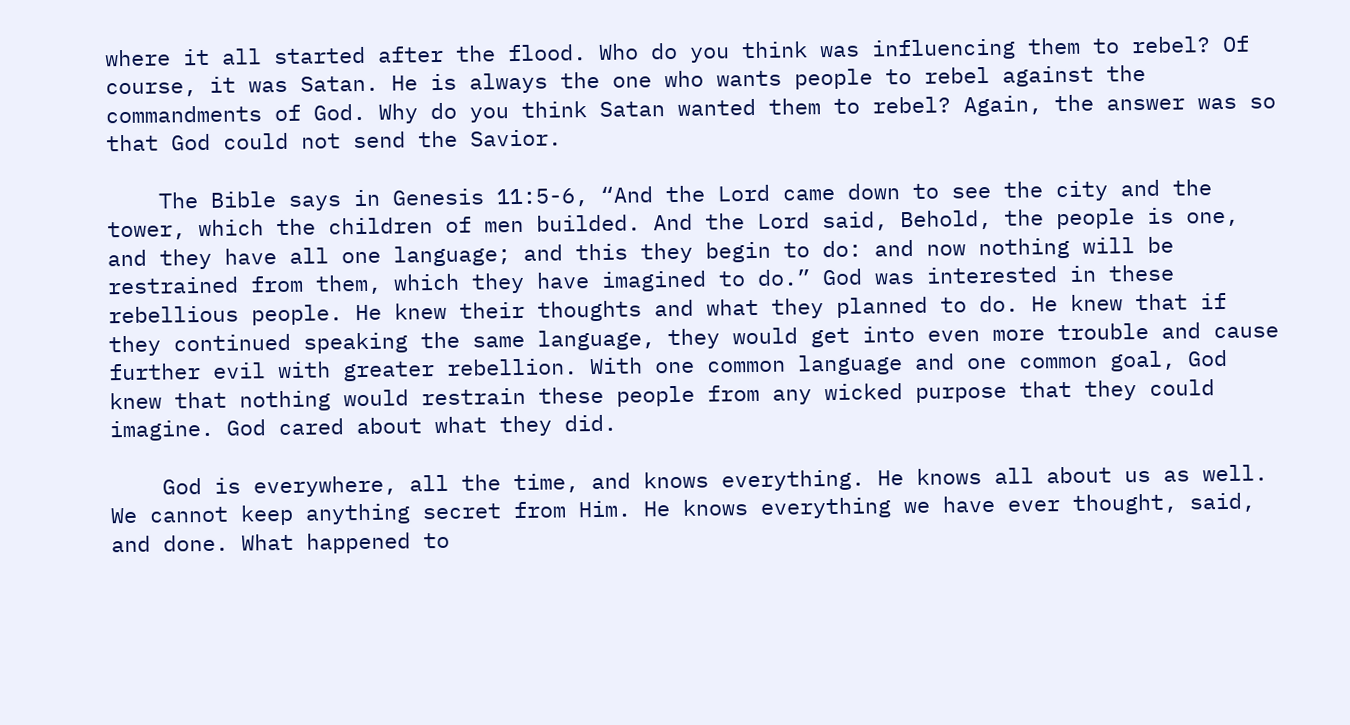where it all started after the flood. Who do you think was influencing them to rebel? Of course, it was Satan. He is always the one who wants people to rebel against the commandments of God. Why do you think Satan wanted them to rebel? Again, the answer was so that God could not send the Savior.

    The Bible says in Genesis 11:5-6, “And the Lord came down to see the city and the tower, which the children of men builded. And the Lord said, Behold, the people is one, and they have all one language; and this they begin to do: and now nothing will be restrained from them, which they have imagined to do.” God was interested in these rebellious people. He knew their thoughts and what they planned to do. He knew that if they continued speaking the same language, they would get into even more trouble and cause further evil with greater rebellion. With one common language and one common goal, God knew that nothing would restrain these people from any wicked purpose that they could imagine. God cared about what they did.

    God is everywhere, all the time, and knows everything. He knows all about us as well. We cannot keep anything secret from Him. He knows everything we have ever thought, said, and done. What happened to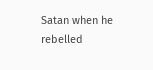Satan when he rebelled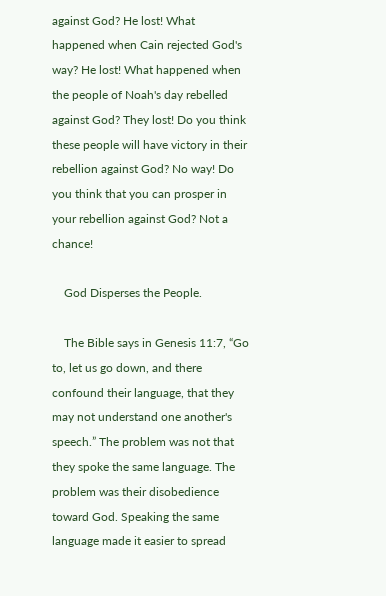against God? He lost! What happened when Cain rejected God's way? He lost! What happened when the people of Noah's day rebelled against God? They lost! Do you think these people will have victory in their rebellion against God? No way! Do you think that you can prosper in your rebellion against God? Not a chance!

    God Disperses the People.

    The Bible says in Genesis 11:7, “Go to, let us go down, and there confound their language, that they may not understand one another's speech.” The problem was not that they spoke the same language. The problem was their disobedience toward God. Speaking the same language made it easier to spread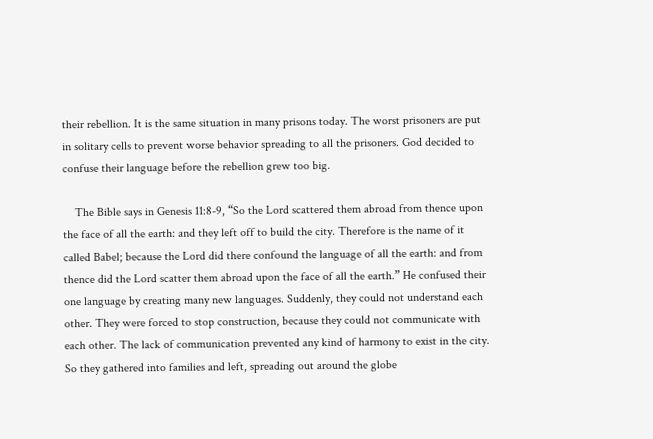their rebellion. It is the same situation in many prisons today. The worst prisoners are put in solitary cells to prevent worse behavior spreading to all the prisoners. God decided to confuse their language before the rebellion grew too big.

    The Bible says in Genesis 11:8-9, “So the Lord scattered them abroad from thence upon the face of all the earth: and they left off to build the city. Therefore is the name of it called Babel; because the Lord did there confound the language of all the earth: and from thence did the Lord scatter them abroad upon the face of all the earth.” He confused their one language by creating many new languages. Suddenly, they could not understand each other. They were forced to stop construction, because they could not communicate with each other. The lack of communication prevented any kind of harmony to exist in the city. So they gathered into families and left, spreading out around the globe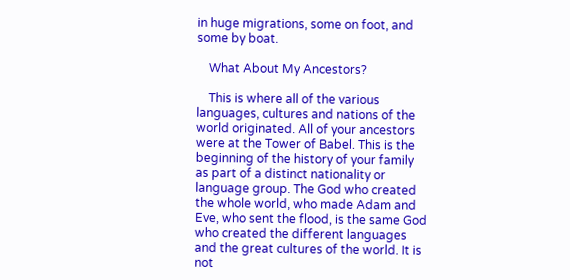in huge migrations, some on foot, and some by boat.

    What About My Ancestors?

    This is where all of the various languages, cultures and nations of the world originated. All of your ancestors were at the Tower of Babel. This is the beginning of the history of your family as part of a distinct nationality or language group. The God who created the whole world, who made Adam and Eve, who sent the flood, is the same God who created the different languages and the great cultures of the world. It is not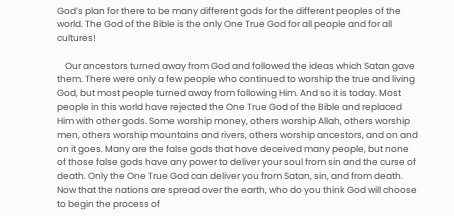God’s plan for there to be many different gods for the different peoples of the world. The God of the Bible is the only One True God for all people and for all cultures!

    Our ancestors turned away from God and followed the ideas which Satan gave them. There were only a few people who continued to worship the true and living God, but most people turned away from following Him. And so it is today. Most people in this world have rejected the One True God of the Bible and replaced Him with other gods. Some worship money, others worship Allah, others worship men, others worship mountains and rivers, others worship ancestors, and on and on it goes. Many are the false gods that have deceived many people, but none of those false gods have any power to deliver your soul from sin and the curse of death. Only the One True God can deliver you from Satan, sin, and from death. Now that the nations are spread over the earth, who do you think God will choose to begin the process of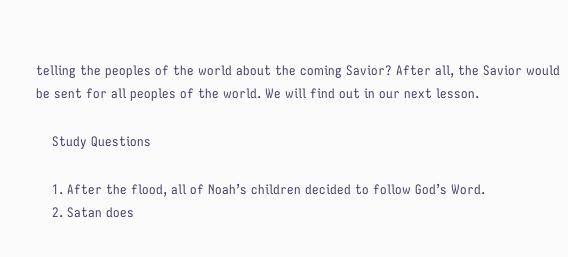telling the peoples of the world about the coming Savior? After all, the Savior would be sent for all peoples of the world. We will find out in our next lesson.

    Study Questions

    1. After the flood, all of Noah’s children decided to follow God’s Word.
    2. Satan does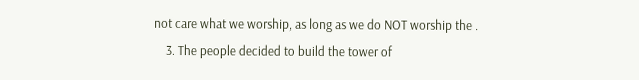not care what we worship, as long as we do NOT worship the .
    3. The people decided to build the tower of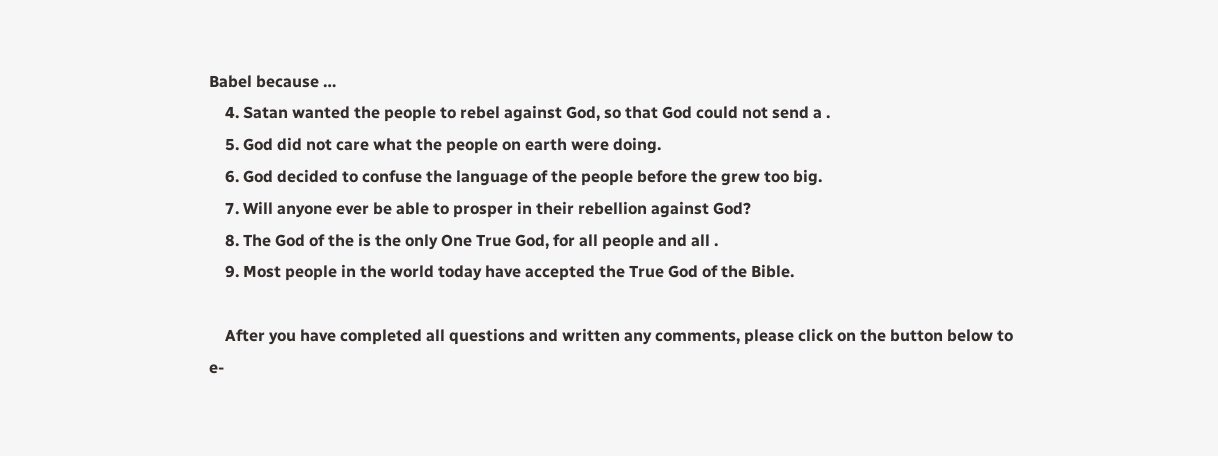Babel because …
    4. Satan wanted the people to rebel against God, so that God could not send a .
    5. God did not care what the people on earth were doing.
    6. God decided to confuse the language of the people before the grew too big.
    7. Will anyone ever be able to prosper in their rebellion against God?
    8. The God of the is the only One True God, for all people and all .
    9. Most people in the world today have accepted the True God of the Bible.

    After you have completed all questions and written any comments, please click on the button below to e-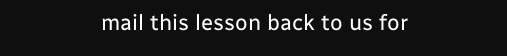mail this lesson back to us for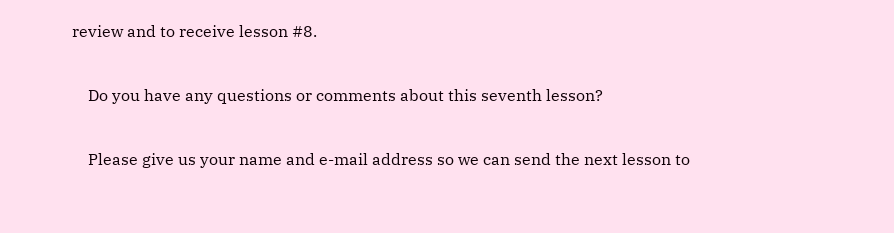review and to receive lesson #8.

    Do you have any questions or comments about this seventh lesson?

    Please give us your name and e-mail address so we can send the next lesson to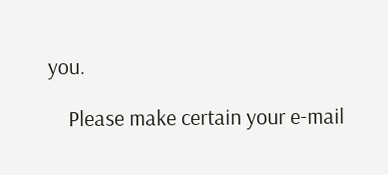you.

    Please make certain your e-mail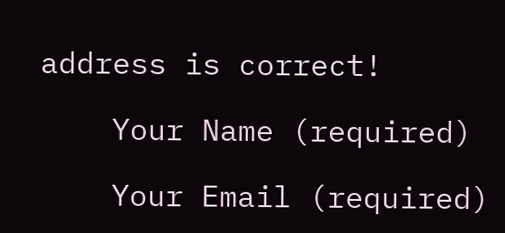address is correct!

    Your Name (required)

    Your Email (required)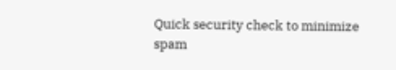Quick security check to minimize spam